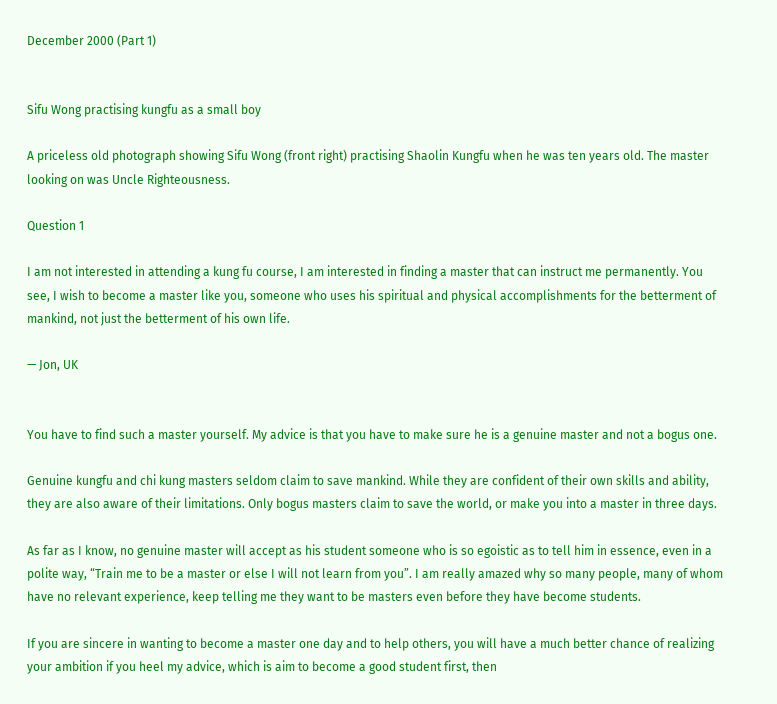December 2000 (Part 1)


Sifu Wong practising kungfu as a small boy

A priceless old photograph showing Sifu Wong (front right) practising Shaolin Kungfu when he was ten years old. The master looking on was Uncle Righteousness.

Question 1

I am not interested in attending a kung fu course, I am interested in finding a master that can instruct me permanently. You see, I wish to become a master like you, someone who uses his spiritual and physical accomplishments for the betterment of mankind, not just the betterment of his own life.

— Jon, UK


You have to find such a master yourself. My advice is that you have to make sure he is a genuine master and not a bogus one.

Genuine kungfu and chi kung masters seldom claim to save mankind. While they are confident of their own skills and ability, they are also aware of their limitations. Only bogus masters claim to save the world, or make you into a master in three days.

As far as I know, no genuine master will accept as his student someone who is so egoistic as to tell him in essence, even in a polite way, “Train me to be a master or else I will not learn from you”. I am really amazed why so many people, many of whom have no relevant experience, keep telling me they want to be masters even before they have become students.

If you are sincere in wanting to become a master one day and to help others, you will have a much better chance of realizing your ambition if you heel my advice, which is aim to become a good student first, then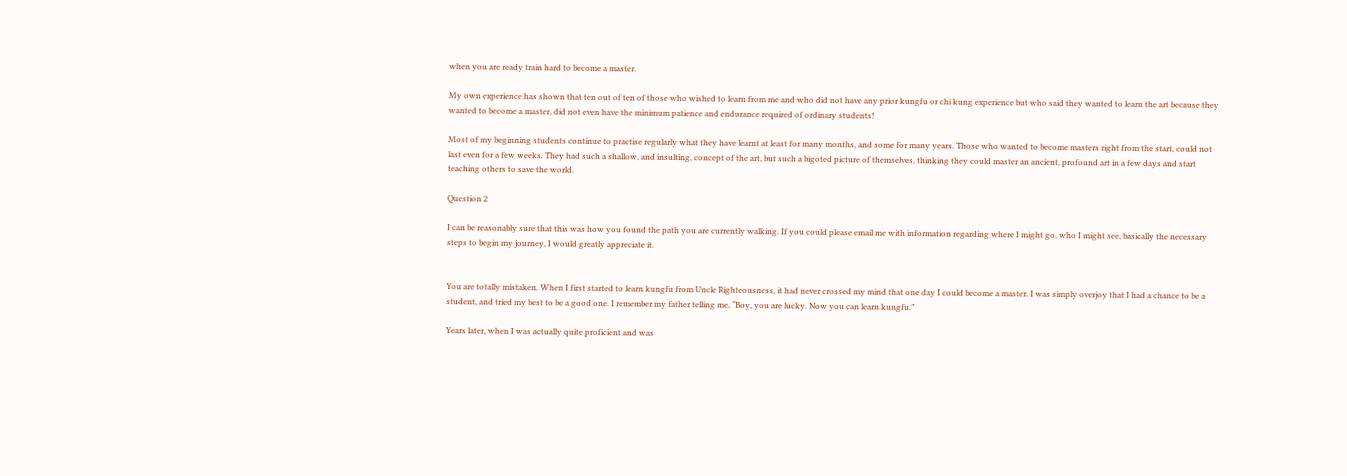when you are ready train hard to become a master.

My own experience has shown that ten out of ten of those who wished to learn from me and who did not have any prior kungfu or chi kung experience but who said they wanted to learn the art because they wanted to become a master, did not even have the minimum patience and endurance required of ordinary students!

Most of my beginning students continue to practise regularly what they have learnt at least for many months, and some for many years. Those who wanted to become masters right from the start, could not last even for a few weeks. They had such a shallow, and insulting, concept of the art, but such a bigoted picture of themselves, thinking they could master an ancient, profound art in a few days and start teaching others to save the world.

Question 2

I can be reasonably sure that this was how you found the path you are currently walking. If you could please email me with information regarding where I might go, who I might see, basically the necessary steps to begin my journey, I would greatly appreciate it.


You are totally mistaken. When I first started to learn kungfu from Uncle Righteousness, it had never crossed my mind that one day I could become a master. I was simply overjoy that I had a chance to be a student, and tried my best to be a good one. I remember my father telling me, “Boy, you are lucky. Now you can learn kungfu.”

Years later, when I was actually quite proficient and was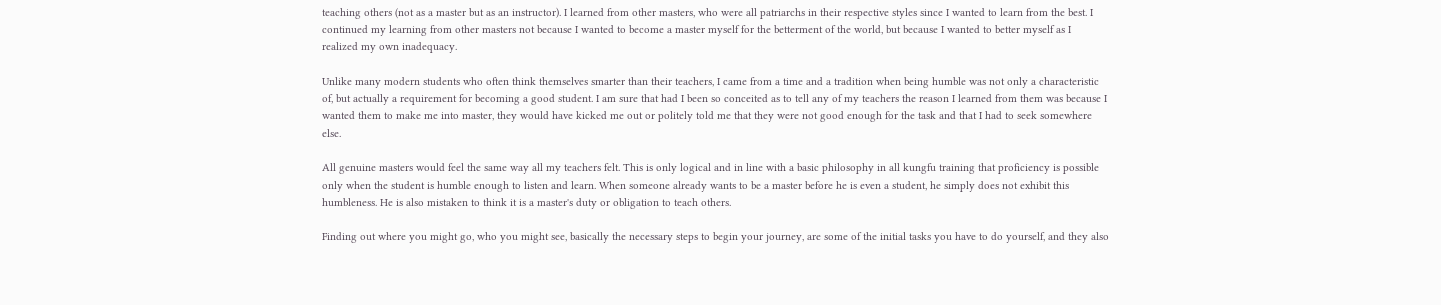teaching others (not as a master but as an instructor). I learned from other masters, who were all patriarchs in their respective styles since I wanted to learn from the best. I continued my learning from other masters not because I wanted to become a master myself for the betterment of the world, but because I wanted to better myself as I realized my own inadequacy.

Unlike many modern students who often think themselves smarter than their teachers, I came from a time and a tradition when being humble was not only a characteristic of, but actually a requirement for becoming a good student. I am sure that had I been so conceited as to tell any of my teachers the reason I learned from them was because I wanted them to make me into master, they would have kicked me out or politely told me that they were not good enough for the task and that I had to seek somewhere else.

All genuine masters would feel the same way all my teachers felt. This is only logical and in line with a basic philosophy in all kungfu training that proficiency is possible only when the student is humble enough to listen and learn. When someone already wants to be a master before he is even a student, he simply does not exhibit this humbleness. He is also mistaken to think it is a master's duty or obligation to teach others.

Finding out where you might go, who you might see, basically the necessary steps to begin your journey, are some of the initial tasks you have to do yourself, and they also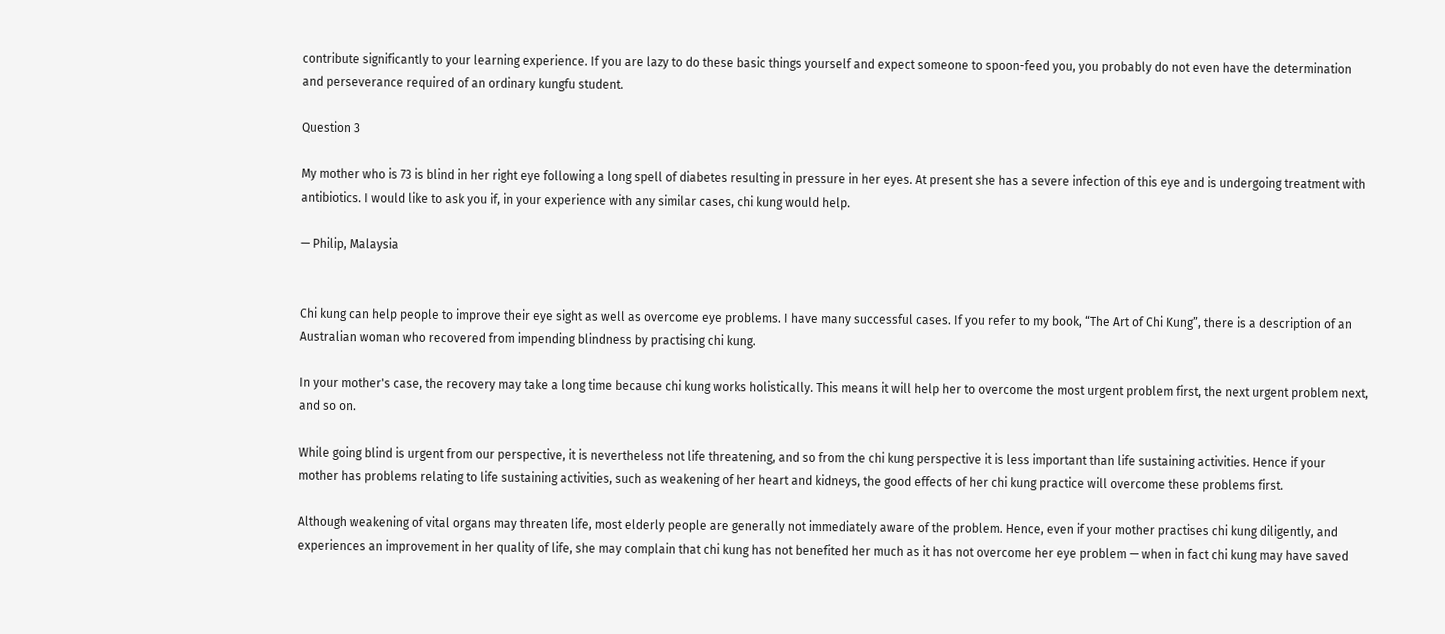contribute significantly to your learning experience. If you are lazy to do these basic things yourself and expect someone to spoon-feed you, you probably do not even have the determination and perseverance required of an ordinary kungfu student.

Question 3

My mother who is 73 is blind in her right eye following a long spell of diabetes resulting in pressure in her eyes. At present she has a severe infection of this eye and is undergoing treatment with antibiotics. I would like to ask you if, in your experience with any similar cases, chi kung would help.

— Philip, Malaysia


Chi kung can help people to improve their eye sight as well as overcome eye problems. I have many successful cases. If you refer to my book, “The Art of Chi Kung”, there is a description of an Australian woman who recovered from impending blindness by practising chi kung.

In your mother's case, the recovery may take a long time because chi kung works holistically. This means it will help her to overcome the most urgent problem first, the next urgent problem next, and so on.

While going blind is urgent from our perspective, it is nevertheless not life threatening, and so from the chi kung perspective it is less important than life sustaining activities. Hence if your mother has problems relating to life sustaining activities, such as weakening of her heart and kidneys, the good effects of her chi kung practice will overcome these problems first.

Although weakening of vital organs may threaten life, most elderly people are generally not immediately aware of the problem. Hence, even if your mother practises chi kung diligently, and experiences an improvement in her quality of life, she may complain that chi kung has not benefited her much as it has not overcome her eye problem — when in fact chi kung may have saved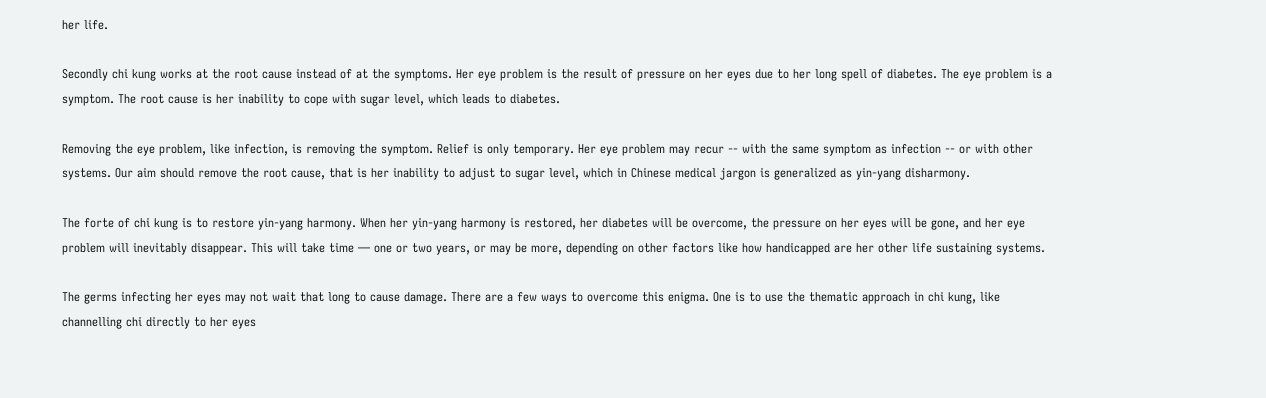her life.

Secondly chi kung works at the root cause instead of at the symptoms. Her eye problem is the result of pressure on her eyes due to her long spell of diabetes. The eye problem is a symptom. The root cause is her inability to cope with sugar level, which leads to diabetes.

Removing the eye problem, like infection, is removing the symptom. Relief is only temporary. Her eye problem may recur -- with the same symptom as infection -- or with other systems. Our aim should remove the root cause, that is her inability to adjust to sugar level, which in Chinese medical jargon is generalized as yin-yang disharmony.

The forte of chi kung is to restore yin-yang harmony. When her yin-yang harmony is restored, her diabetes will be overcome, the pressure on her eyes will be gone, and her eye problem will inevitably disappear. This will take time — one or two years, or may be more, depending on other factors like how handicapped are her other life sustaining systems.

The germs infecting her eyes may not wait that long to cause damage. There are a few ways to overcome this enigma. One is to use the thematic approach in chi kung, like channelling chi directly to her eyes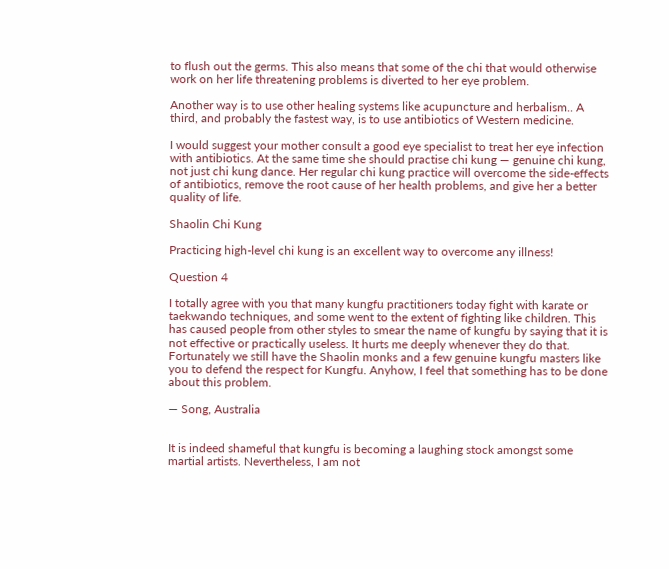to flush out the germs. This also means that some of the chi that would otherwise work on her life threatening problems is diverted to her eye problem.

Another way is to use other healing systems like acupuncture and herbalism.. A third, and probably the fastest way, is to use antibiotics of Western medicine.

I would suggest your mother consult a good eye specialist to treat her eye infection with antibiotics. At the same time she should practise chi kung — genuine chi kung, not just chi kung dance. Her regular chi kung practice will overcome the side-effects of antibiotics, remove the root cause of her health problems, and give her a better quality of life.

Shaolin Chi Kung

Practicing high-level chi kung is an excellent way to overcome any illness!

Question 4

I totally agree with you that many kungfu practitioners today fight with karate or taekwando techniques, and some went to the extent of fighting like children. This has caused people from other styles to smear the name of kungfu by saying that it is not effective or practically useless. It hurts me deeply whenever they do that. Fortunately we still have the Shaolin monks and a few genuine kungfu masters like you to defend the respect for Kungfu. Anyhow, I feel that something has to be done about this problem.

— Song, Australia


It is indeed shameful that kungfu is becoming a laughing stock amongst some martial artists. Nevertheless, I am not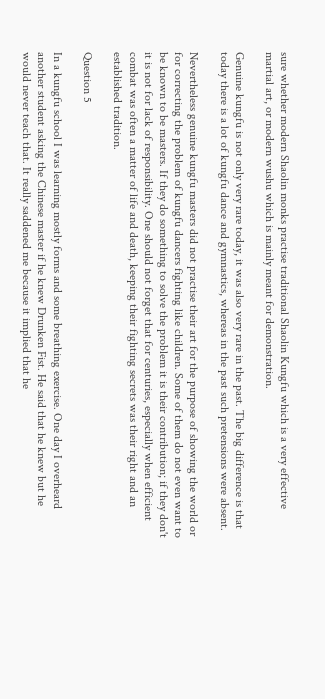sure whether modern Shaolin monks practise traditional Shaolin Kungfu which is a very effective martial art, or modern wushu which is mainly meant for demonstration.

Genuine kungfu is not only very rare today, it was also very rare in the past. The big difference is that today there is a lot of kungfu dance and gymnastics, whereas in the past such pretensions were absent.

Nevertheless genuine kungfu masters did not practise their art for the purpose of showing the world or for correcting the problem of kungfu dancers fighting like children. Some of them do not even want to be known to be masters. If they do something to solve the problem it is their contribution; if they don't it is not for lack of responsibility. One should not forget that for centuries, especially when efficient combat was often a matter of life and death, keeping their fighting secrets was their right and an established tradition.

Question 5

In a kungfu school I was learning mostly forms and some breathing exercise. One day I overheard another student asking the Chinese master if he knew Drunken Fist. He said that he knew but he would never teach that. It really saddened me because it implied that he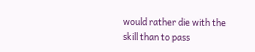would rather die with the skill than to pass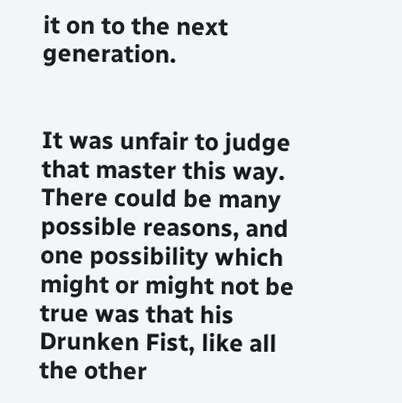it on to the next generation.


It was unfair to judge that master this way. There could be many possible reasons, and one possibility which might or might not be true was that his Drunken Fist, like all the other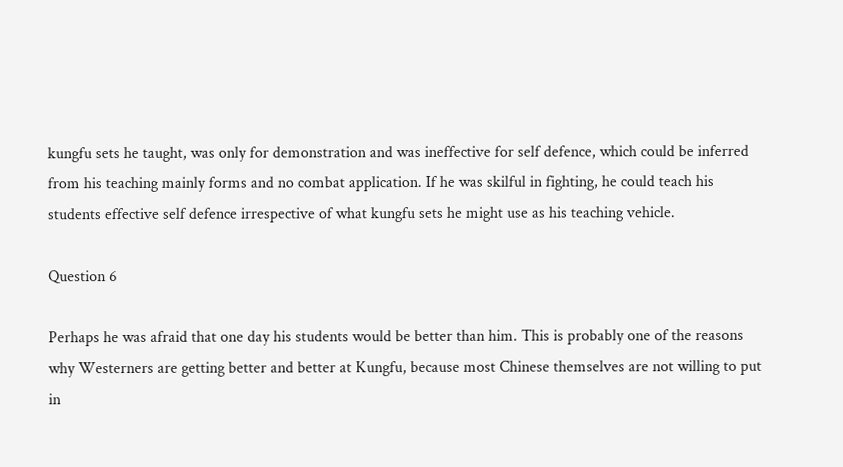kungfu sets he taught, was only for demonstration and was ineffective for self defence, which could be inferred from his teaching mainly forms and no combat application. If he was skilful in fighting, he could teach his students effective self defence irrespective of what kungfu sets he might use as his teaching vehicle.

Question 6

Perhaps he was afraid that one day his students would be better than him. This is probably one of the reasons why Westerners are getting better and better at Kungfu, because most Chinese themselves are not willing to put in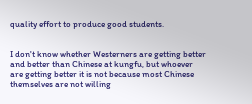quality effort to produce good students.


I don't know whether Westerners are getting better and better than Chinese at kungfu, but whoever are getting better it is not because most Chinese themselves are not willing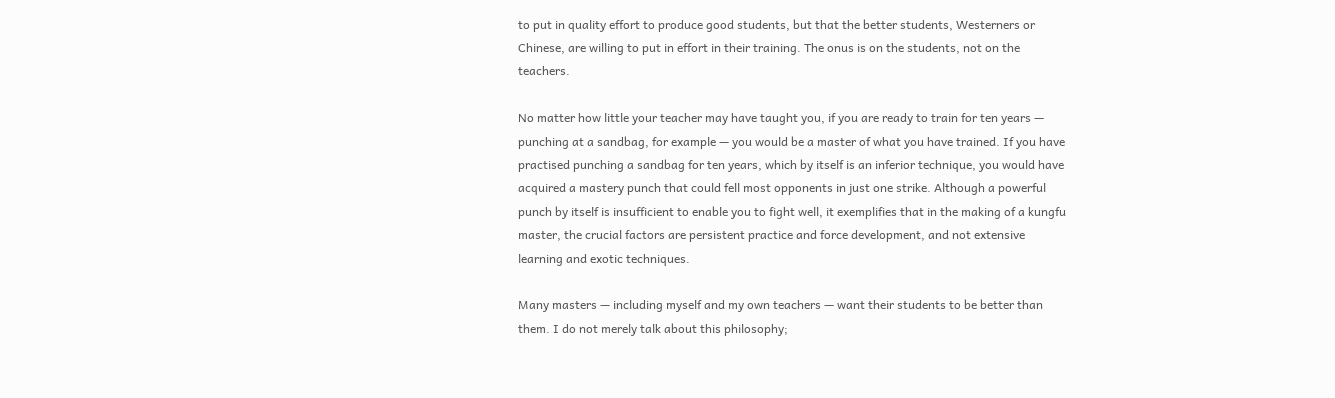to put in quality effort to produce good students, but that the better students, Westerners or Chinese, are willing to put in effort in their training. The onus is on the students, not on the teachers.

No matter how little your teacher may have taught you, if you are ready to train for ten years — punching at a sandbag, for example — you would be a master of what you have trained. If you have practised punching a sandbag for ten years, which by itself is an inferior technique, you would have acquired a mastery punch that could fell most opponents in just one strike. Although a powerful punch by itself is insufficient to enable you to fight well, it exemplifies that in the making of a kungfu master, the crucial factors are persistent practice and force development, and not extensive learning and exotic techniques.

Many masters — including myself and my own teachers — want their students to be better than them. I do not merely talk about this philosophy;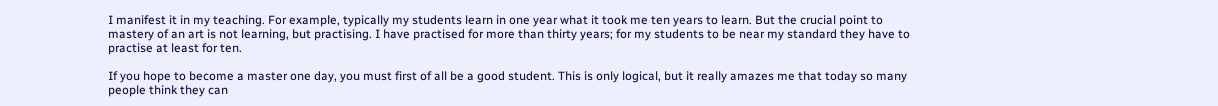I manifest it in my teaching. For example, typically my students learn in one year what it took me ten years to learn. But the crucial point to mastery of an art is not learning, but practising. I have practised for more than thirty years; for my students to be near my standard they have to practise at least for ten.

If you hope to become a master one day, you must first of all be a good student. This is only logical, but it really amazes me that today so many people think they can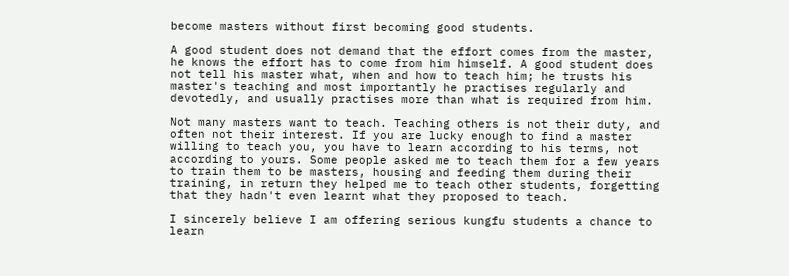become masters without first becoming good students.

A good student does not demand that the effort comes from the master, he knows the effort has to come from him himself. A good student does not tell his master what, when and how to teach him; he trusts his master's teaching and most importantly he practises regularly and devotedly, and usually practises more than what is required from him.

Not many masters want to teach. Teaching others is not their duty, and often not their interest. If you are lucky enough to find a master willing to teach you, you have to learn according to his terms, not according to yours. Some people asked me to teach them for a few years to train them to be masters, housing and feeding them during their training, in return they helped me to teach other students, forgetting that they hadn't even learnt what they proposed to teach.

I sincerely believe I am offering serious kungfu students a chance to learn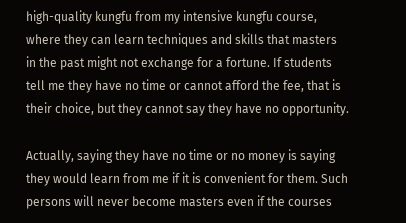high-quality kungfu from my intensive kungfu course, where they can learn techniques and skills that masters in the past might not exchange for a fortune. If students tell me they have no time or cannot afford the fee, that is their choice, but they cannot say they have no opportunity.

Actually, saying they have no time or no money is saying they would learn from me if it is convenient for them. Such persons will never become masters even if the courses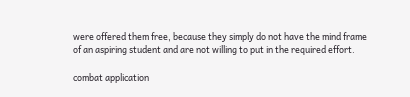were offered them free, because they simply do not have the mind frame of an aspiring student and are not willing to put in the required effort.

combat application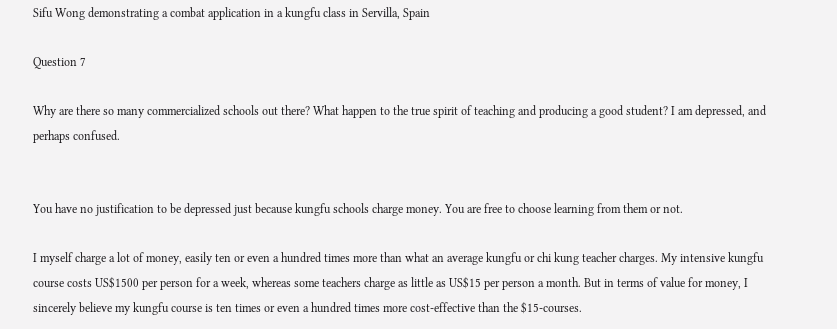Sifu Wong demonstrating a combat application in a kungfu class in Servilla, Spain

Question 7

Why are there so many commercialized schools out there? What happen to the true spirit of teaching and producing a good student? I am depressed, and perhaps confused.


You have no justification to be depressed just because kungfu schools charge money. You are free to choose learning from them or not.

I myself charge a lot of money, easily ten or even a hundred times more than what an average kungfu or chi kung teacher charges. My intensive kungfu course costs US$1500 per person for a week, whereas some teachers charge as little as US$15 per person a month. But in terms of value for money, I sincerely believe my kungfu course is ten times or even a hundred times more cost-effective than the $15-courses.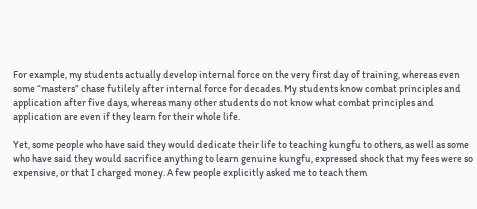For example, my students actually develop internal force on the very first day of training, whereas even some “masters” chase futilely after internal force for decades. My students know combat principles and application after five days, whereas many other students do not know what combat principles and application are even if they learn for their whole life.

Yet, some people who have said they would dedicate their life to teaching kungfu to others, as well as some who have said they would sacrifice anything to learn genuine kungfu, expressed shock that my fees were so expensive, or that I charged money. A few people explicitly asked me to teach them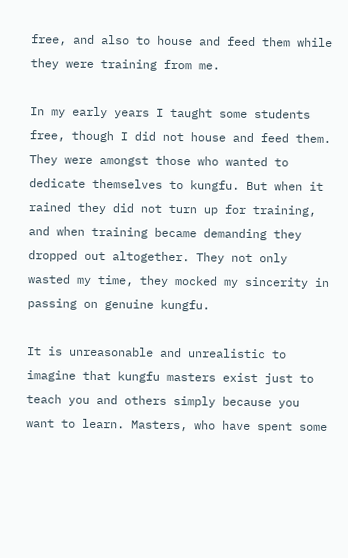free, and also to house and feed them while they were training from me.

In my early years I taught some students free, though I did not house and feed them. They were amongst those who wanted to dedicate themselves to kungfu. But when it rained they did not turn up for training, and when training became demanding they dropped out altogether. They not only wasted my time, they mocked my sincerity in passing on genuine kungfu.

It is unreasonable and unrealistic to imagine that kungfu masters exist just to teach you and others simply because you want to learn. Masters, who have spent some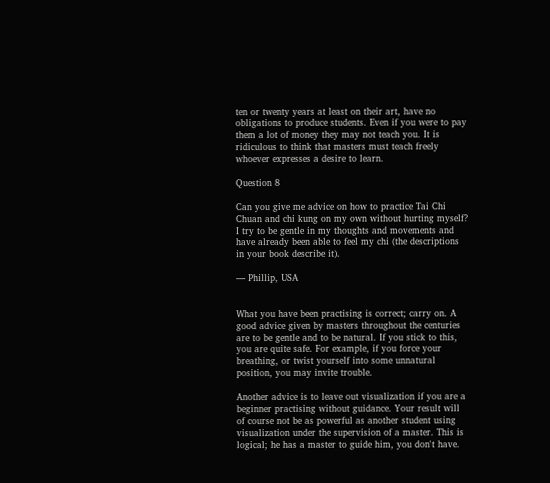ten or twenty years at least on their art, have no obligations to produce students. Even if you were to pay them a lot of money they may not teach you. It is ridiculous to think that masters must teach freely whoever expresses a desire to learn.

Question 8

Can you give me advice on how to practice Tai Chi Chuan and chi kung on my own without hurting myself? I try to be gentle in my thoughts and movements and have already been able to feel my chi (the descriptions in your book describe it).

— Phillip, USA


What you have been practising is correct; carry on. A good advice given by masters throughout the centuries are to be gentle and to be natural. If you stick to this, you are quite safe. For example, if you force your breathing, or twist yourself into some unnatural position, you may invite trouble.

Another advice is to leave out visualization if you are a beginner practising without guidance. Your result will of course not be as powerful as another student using visualization under the supervision of a master. This is logical; he has a master to guide him, you don't have.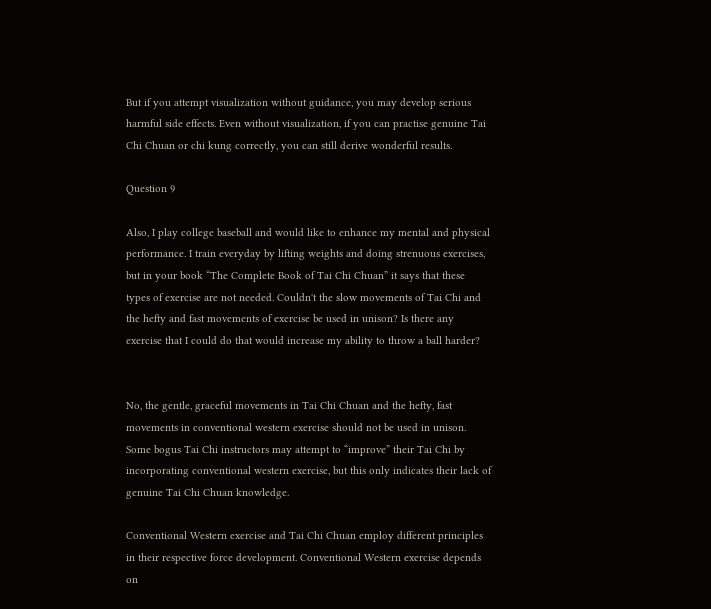But if you attempt visualization without guidance, you may develop serious harmful side effects. Even without visualization, if you can practise genuine Tai Chi Chuan or chi kung correctly, you can still derive wonderful results.

Question 9

Also, I play college baseball and would like to enhance my mental and physical performance. I train everyday by lifting weights and doing strenuous exercises, but in your book “The Complete Book of Tai Chi Chuan” it says that these types of exercise are not needed. Couldn't the slow movements of Tai Chi and the hefty and fast movements of exercise be used in unison? Is there any exercise that I could do that would increase my ability to throw a ball harder?


No, the gentle, graceful movements in Tai Chi Chuan and the hefty, fast movements in conventional western exercise should not be used in unison. Some bogus Tai Chi instructors may attempt to “improve” their Tai Chi by incorporating conventional western exercise, but this only indicates their lack of genuine Tai Chi Chuan knowledge.

Conventional Western exercise and Tai Chi Chuan employ different principles in their respective force development. Conventional Western exercise depends on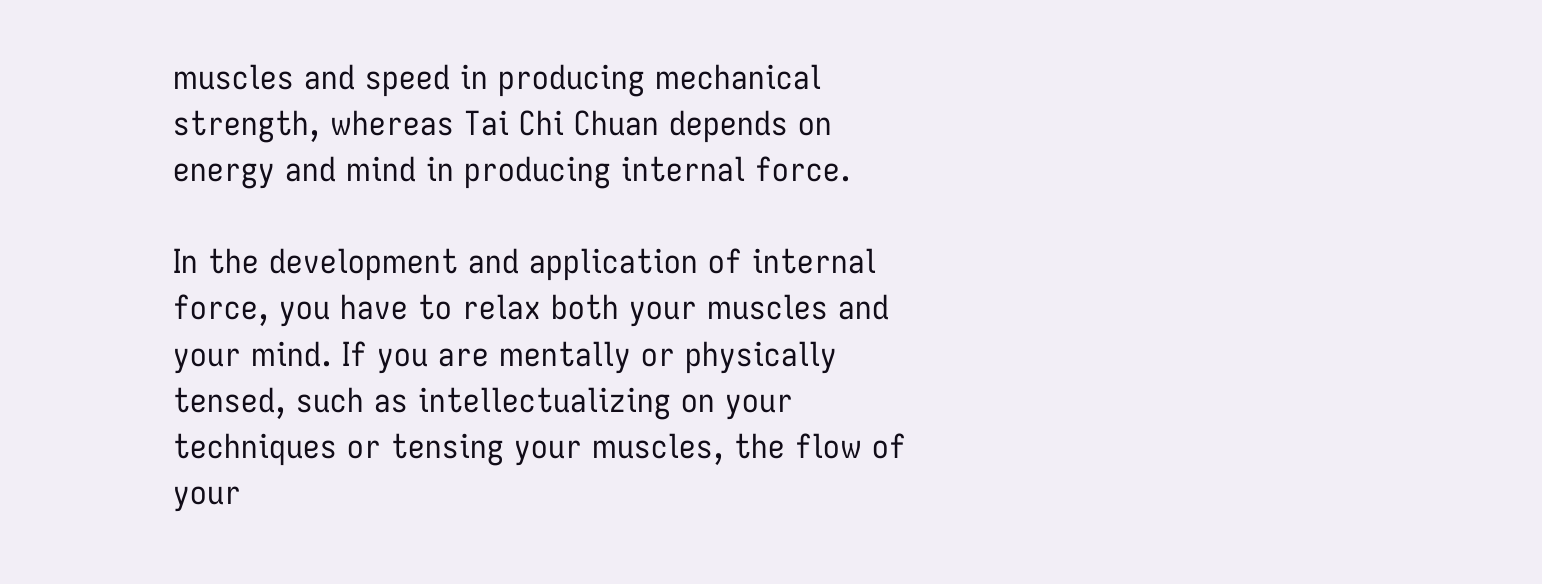muscles and speed in producing mechanical strength, whereas Tai Chi Chuan depends on energy and mind in producing internal force.

In the development and application of internal force, you have to relax both your muscles and your mind. If you are mentally or physically tensed, such as intellectualizing on your techniques or tensing your muscles, the flow of your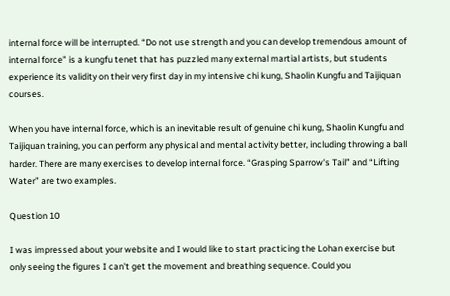internal force will be interrupted. “Do not use strength and you can develop tremendous amount of internal force” is a kungfu tenet that has puzzled many external martial artists, but students experience its validity on their very first day in my intensive chi kung, Shaolin Kungfu and Taijiquan courses.

When you have internal force, which is an inevitable result of genuine chi kung, Shaolin Kungfu and Taijiquan training, you can perform any physical and mental activity better, including throwing a ball harder. There are many exercises to develop internal force. “Grasping Sparrow's Tail” and “Lifting Water” are two examples.

Question 10

I was impressed about your website and I would like to start practicing the Lohan exercise but only seeing the figures I can't get the movement and breathing sequence. Could you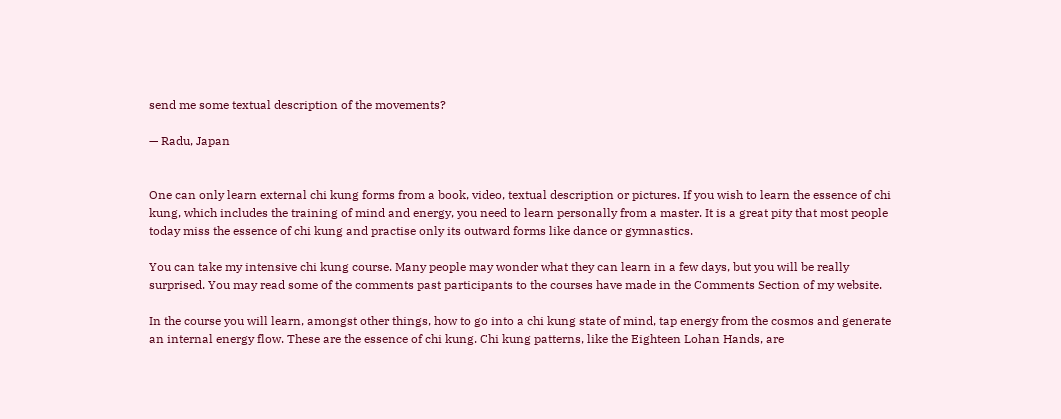send me some textual description of the movements?

— Radu, Japan


One can only learn external chi kung forms from a book, video, textual description or pictures. If you wish to learn the essence of chi kung, which includes the training of mind and energy, you need to learn personally from a master. It is a great pity that most people today miss the essence of chi kung and practise only its outward forms like dance or gymnastics.

You can take my intensive chi kung course. Many people may wonder what they can learn in a few days, but you will be really surprised. You may read some of the comments past participants to the courses have made in the Comments Section of my website.

In the course you will learn, amongst other things, how to go into a chi kung state of mind, tap energy from the cosmos and generate an internal energy flow. These are the essence of chi kung. Chi kung patterns, like the Eighteen Lohan Hands, are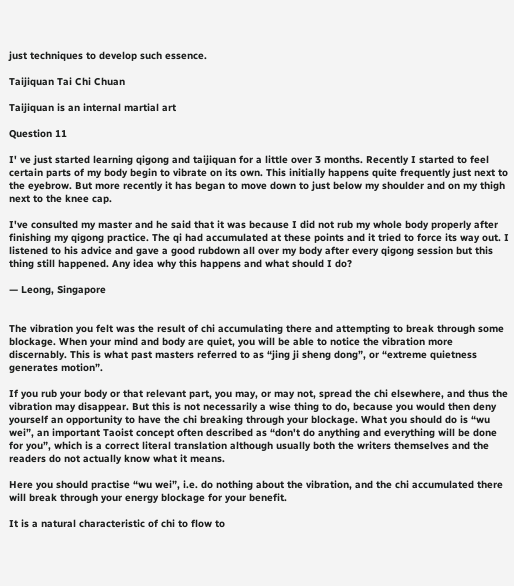just techniques to develop such essence.

Taijiquan Tai Chi Chuan

Taijiquan is an internal martial art

Question 11

I' ve just started learning qigong and taijiquan for a little over 3 months. Recently I started to feel certain parts of my body begin to vibrate on its own. This initially happens quite frequently just next to the eyebrow. But more recently it has began to move down to just below my shoulder and on my thigh next to the knee cap.

I've consulted my master and he said that it was because I did not rub my whole body properly after finishing my qigong practice. The qi had accumulated at these points and it tried to force its way out. I listened to his advice and gave a good rubdown all over my body after every qigong session but this thing still happened. Any idea why this happens and what should I do?

— Leong, Singapore


The vibration you felt was the result of chi accumulating there and attempting to break through some blockage. When your mind and body are quiet, you will be able to notice the vibration more discernably. This is what past masters referred to as “jing ji sheng dong”, or “extreme quietness generates motion”.

If you rub your body or that relevant part, you may, or may not, spread the chi elsewhere, and thus the vibration may disappear. But this is not necessarily a wise thing to do, because you would then deny yourself an opportunity to have the chi breaking through your blockage. What you should do is “wu wei”, an important Taoist concept often described as “don't do anything and everything will be done for you”, which is a correct literal translation although usually both the writers themselves and the readers do not actually know what it means.

Here you should practise “wu wei”, i.e. do nothing about the vibration, and the chi accumulated there will break through your energy blockage for your benefit.

It is a natural characteristic of chi to flow to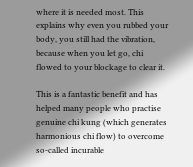where it is needed most. This explains why even you rubbed your body, you still had the vibration, because when you let go, chi flowed to your blockage to clear it.

This is a fantastic benefit and has helped many people who practise genuine chi kung (which generates harmonious chi flow) to overcome so-called incurable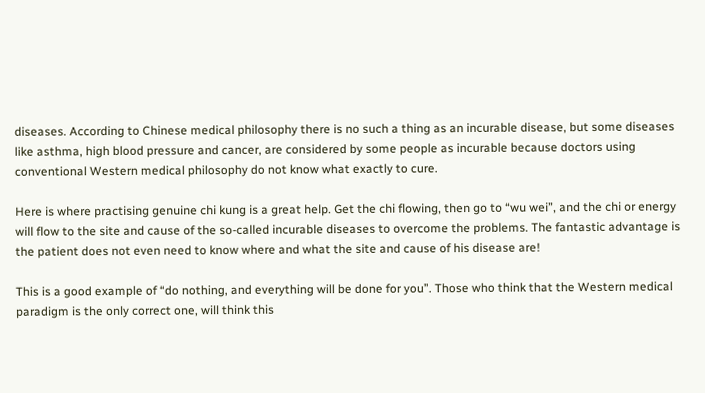diseases. According to Chinese medical philosophy there is no such a thing as an incurable disease, but some diseases like asthma, high blood pressure and cancer, are considered by some people as incurable because doctors using conventional Western medical philosophy do not know what exactly to cure.

Here is where practising genuine chi kung is a great help. Get the chi flowing, then go to “wu wei”, and the chi or energy will flow to the site and cause of the so-called incurable diseases to overcome the problems. The fantastic advantage is the patient does not even need to know where and what the site and cause of his disease are!

This is a good example of “do nothing, and everything will be done for you”. Those who think that the Western medical paradigm is the only correct one, will think this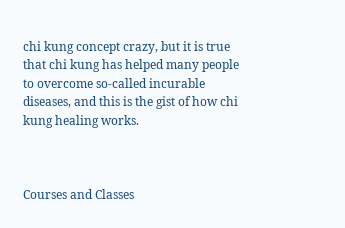chi kung concept crazy, but it is true that chi kung has helped many people to overcome so-called incurable diseases, and this is the gist of how chi kung healing works.



Courses and Classes